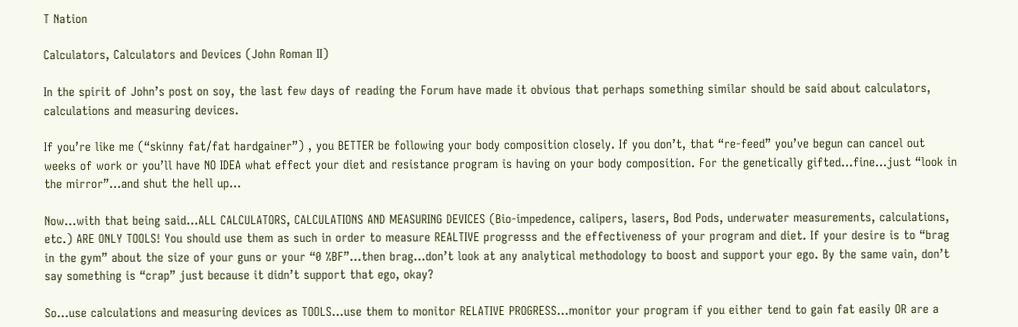T Nation

Calculators, Calculators and Devices (John Roman II)

In the spirit of John’s post on soy, the last few days of reading the Forum have made it obvious that perhaps something similar should be said about calculators, calculations and measuring devices.

If you’re like me (“skinny fat/fat hardgainer”) , you BETTER be following your body composition closely. If you don’t, that “re-feed” you’ve begun can cancel out weeks of work or you’ll have NO IDEA what effect your diet and resistance program is having on your body composition. For the genetically gifted…fine…just “look in the mirror”…and shut the hell up…

Now…with that being said…ALL CALCULATORS, CALCULATIONS AND MEASURING DEVICES (Bio-impedence, calipers, lasers, Bod Pods, underwater measurements, calculations, etc.) ARE ONLY TOOLS! You should use them as such in order to measure REALTIVE progresss and the effectiveness of your program and diet. If your desire is to “brag in the gym” about the size of your guns or your “0 %BF”…then brag…don’t look at any analytical methodology to boost and support your ego. By the same vain, don’t say something is “crap” just because it didn’t support that ego, okay?

So…use calculations and measuring devices as TOOLS…use them to monitor RELATIVE PROGRESS…monitor your program if you either tend to gain fat easily OR are a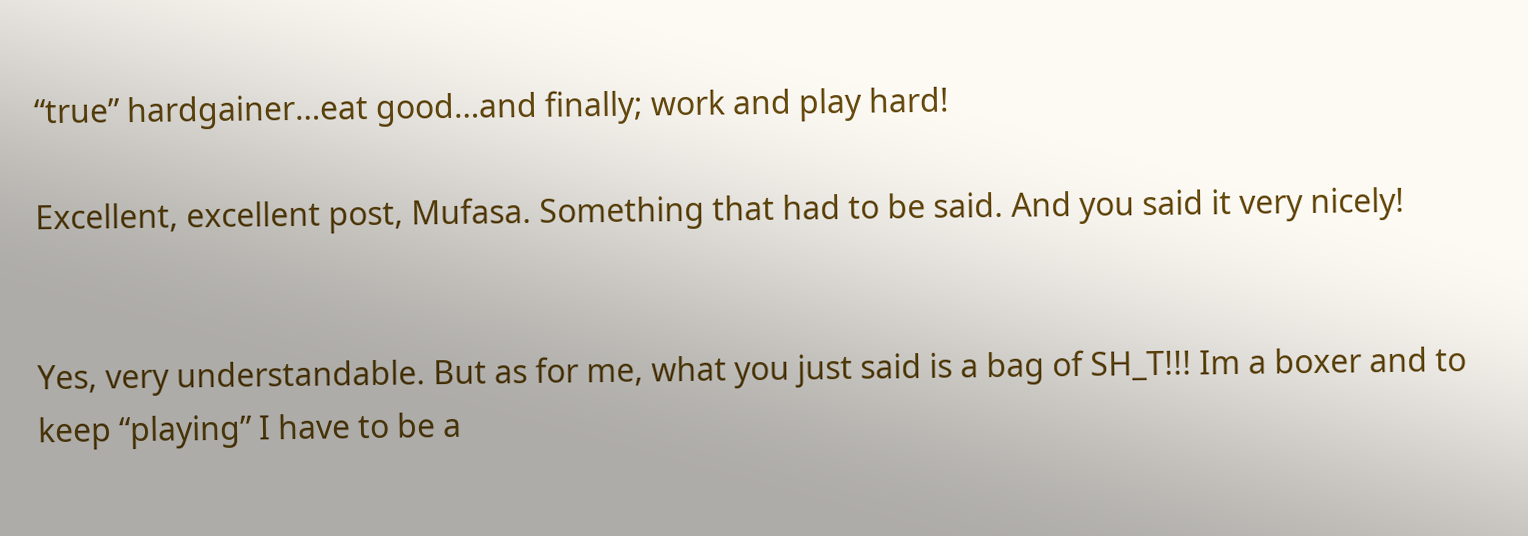“true” hardgainer…eat good…and finally; work and play hard!

Excellent, excellent post, Mufasa. Something that had to be said. And you said it very nicely!


Yes, very understandable. But as for me, what you just said is a bag of SH_T!!! Im a boxer and to keep “playing” I have to be a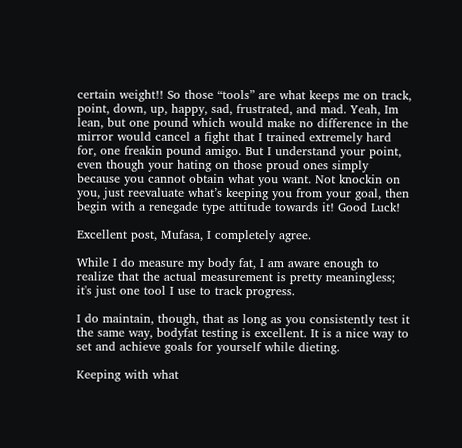certain weight!! So those “tools” are what keeps me on track, point, down, up, happy, sad, frustrated, and mad. Yeah, Im lean, but one pound which would make no difference in the mirror would cancel a fight that I trained extremely hard for, one freakin pound amigo. But I understand your point, even though your hating on those proud ones simply because you cannot obtain what you want. Not knockin on you, just reevaluate what’s keeping you from your goal, then begin with a renegade type attitude towards it! Good Luck!

Excellent post, Mufasa, I completely agree.

While I do measure my body fat, I am aware enough to realize that the actual measurement is pretty meaningless; it's just one tool I use to track progress.

I do maintain, though, that as long as you consistently test it the same way, bodyfat testing is excellent. It is a nice way to set and achieve goals for yourself while dieting.

Keeping with what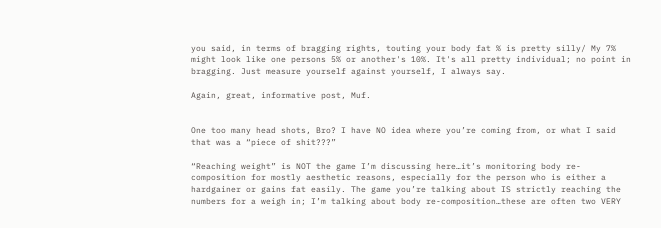you said, in terms of bragging rights, touting your body fat % is pretty silly/ My 7% might look like one persons 5% or another's 10%. It's all pretty individual; no point in bragging. Just measure yourself against yourself, I always say.

Again, great, informative post, Muf.


One too many head shots, Bro? I have NO idea where you’re coming from, or what I said that was a “piece of shit???”

“Reaching weight” is NOT the game I’m discussing here…it’s monitoring body re-composition for mostly aesthetic reasons, especially for the person who is either a hardgainer or gains fat easily. The game you’re talking about IS strictly reaching the numbers for a weigh in; I’m talking about body re-composition…these are often two VERY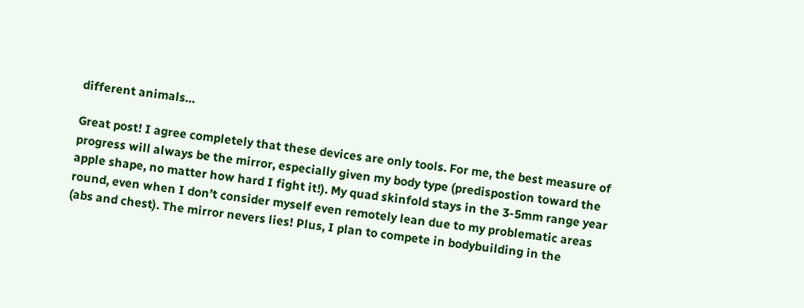different animals…

Great post! I agree completely that these devices are only tools. For me, the best measure of progress will always be the mirror, especially given my body type (predispostion toward the apple shape, no matter how hard I fight it!). My quad skinfold stays in the 3-5mm range year round, even when I don’t consider myself even remotely lean due to my problematic areas (abs and chest). The mirror nevers lies! Plus, I plan to compete in bodybuilding in the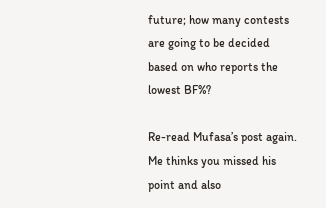future; how many contests are going to be decided based on who reports the lowest BF%?

Re-read Mufasa’s post again. Me thinks you missed his point and also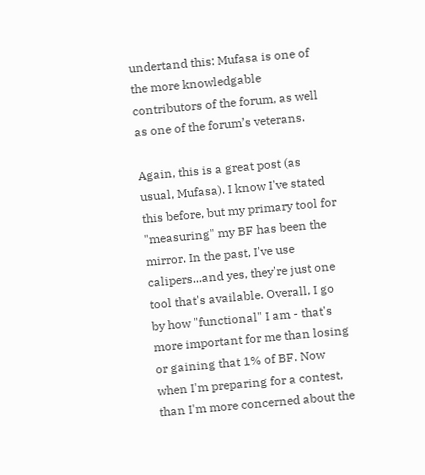undertand this: Mufasa is one of the more knowledgable contributors of the forum, as well as one of the forum’s veterans.

Again, this is a great post (as usual, Mufasa). I know I've stated this before, but my primary tool for "measuring" my BF has been the mirror. In the past, I've use calipers...and yes, they're just one tool that's available. Overall, I go by how "functional" I am - that's more important for me than losing or gaining that 1% of BF. Now when I'm preparing for a contest, than I'm more concerned about the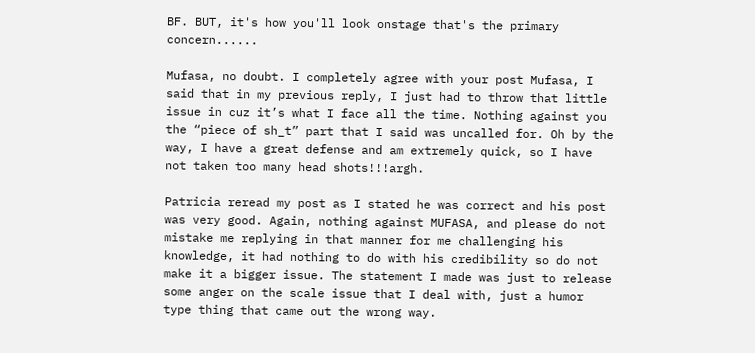BF. BUT, it's how you'll look onstage that's the primary concern......

Mufasa, no doubt. I completely agree with your post Mufasa, I said that in my previous reply, I just had to throw that little issue in cuz it’s what I face all the time. Nothing against you the “piece of sh_t” part that I said was uncalled for. Oh by the way, I have a great defense and am extremely quick, so I have not taken too many head shots!!!argh.

Patricia reread my post as I stated he was correct and his post was very good. Again, nothing against MUFASA, and please do not mistake me replying in that manner for me challenging his knowledge, it had nothing to do with his credibility so do not make it a bigger issue. The statement I made was just to release some anger on the scale issue that I deal with, just a humor type thing that came out the wrong way.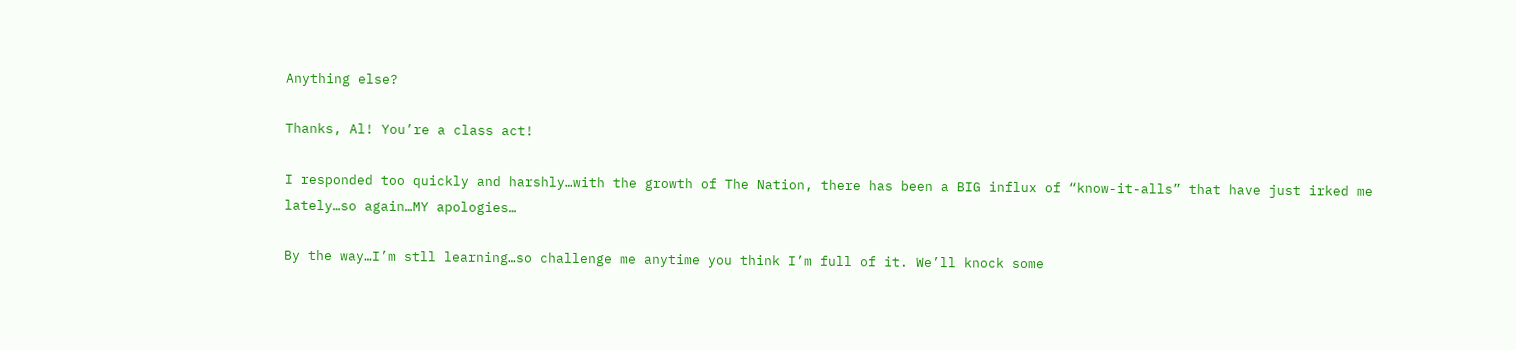Anything else?

Thanks, Al! You’re a class act!

I responded too quickly and harshly…with the growth of The Nation, there has been a BIG influx of “know-it-alls” that have just irked me lately…so again…MY apologies…

By the way…I’m stll learning…so challenge me anytime you think I’m full of it. We’ll knock some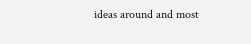ideas around and most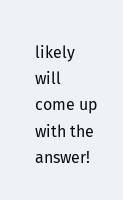likely will come up with the answer!